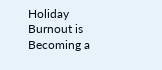Holiday Burnout is Becoming a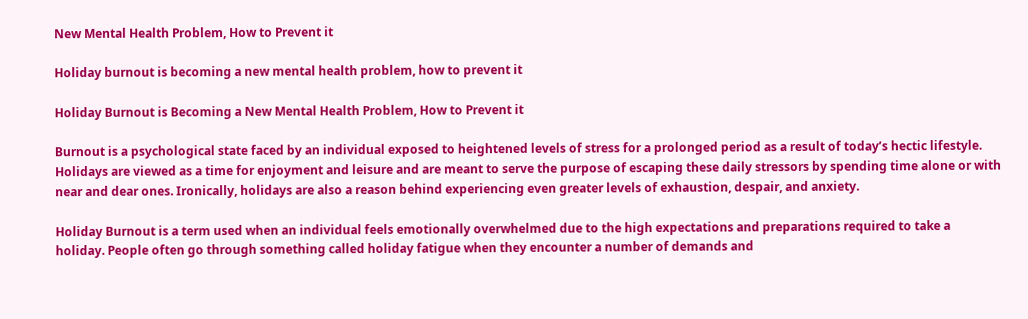New Mental Health Problem, How to Prevent it

Holiday burnout is becoming a new mental health problem, how to prevent it

Holiday Burnout is Becoming a New Mental Health Problem, How to Prevent it

Burnout is a psychological state faced by an individual exposed to heightened levels of stress for a prolonged period as a result of today’s hectic lifestyle. Holidays are viewed as a time for enjoyment and leisure and are meant to serve the purpose of escaping these daily stressors by spending time alone or with near and dear ones. Ironically, holidays are also a reason behind experiencing even greater levels of exhaustion, despair, and anxiety.

Holiday Burnout is a term used when an individual feels emotionally overwhelmed due to the high expectations and preparations required to take a holiday. People often go through something called holiday fatigue when they encounter a number of demands and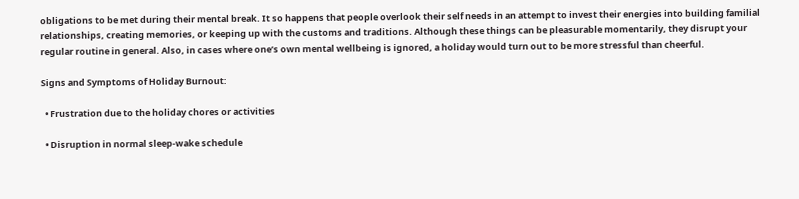obligations to be met during their mental break. It so happens that people overlook their self needs in an attempt to invest their energies into building familial relationships, creating memories, or keeping up with the customs and traditions. Although these things can be pleasurable momentarily, they disrupt your regular routine in general. Also, in cases where one’s own mental wellbeing is ignored, a holiday would turn out to be more stressful than cheerful.

Signs and Symptoms of Holiday Burnout:

  • Frustration due to the holiday chores or activities

  • Disruption in normal sleep-wake schedule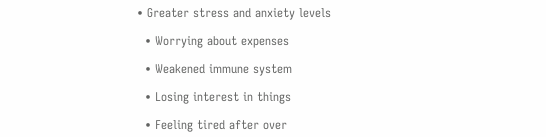• Greater stress and anxiety levels

  • Worrying about expenses

  • Weakened immune system

  • Losing interest in things

  • Feeling tired after over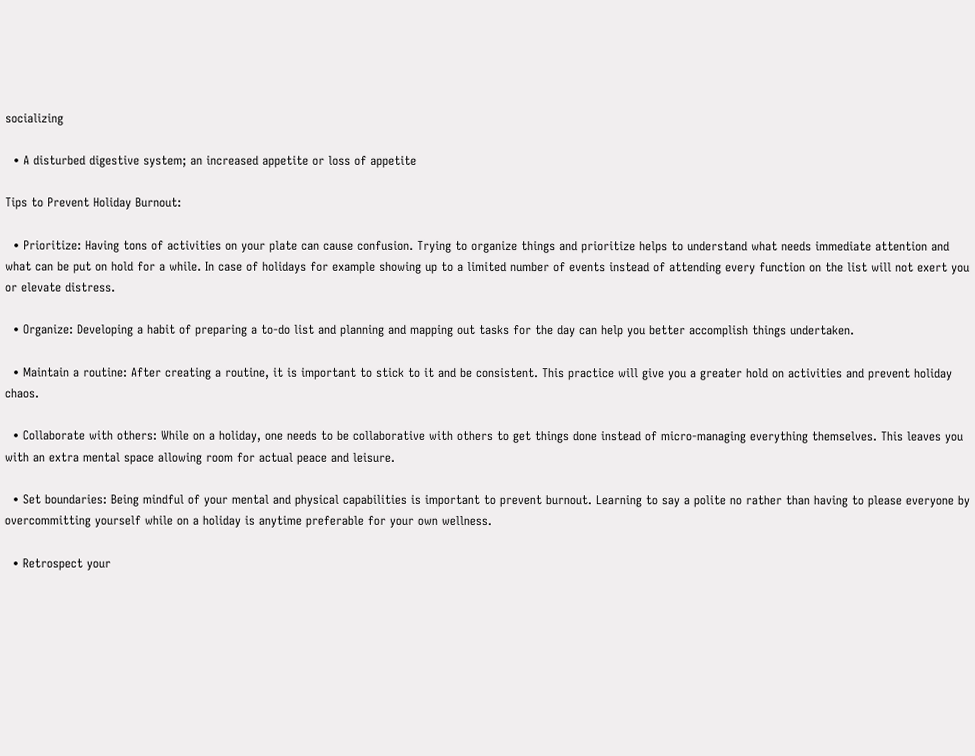socializing

  • A disturbed digestive system; an increased appetite or loss of appetite

Tips to Prevent Holiday Burnout:

  • Prioritize: Having tons of activities on your plate can cause confusion. Trying to organize things and prioritize helps to understand what needs immediate attention and what can be put on hold for a while. In case of holidays for example showing up to a limited number of events instead of attending every function on the list will not exert you or elevate distress.

  • Organize: Developing a habit of preparing a to-do list and planning and mapping out tasks for the day can help you better accomplish things undertaken.

  • Maintain a routine: After creating a routine, it is important to stick to it and be consistent. This practice will give you a greater hold on activities and prevent holiday chaos.

  • Collaborate with others: While on a holiday, one needs to be collaborative with others to get things done instead of micro-managing everything themselves. This leaves you with an extra mental space allowing room for actual peace and leisure.

  • Set boundaries: Being mindful of your mental and physical capabilities is important to prevent burnout. Learning to say a polite no rather than having to please everyone by overcommitting yourself while on a holiday is anytime preferable for your own wellness.

  • Retrospect your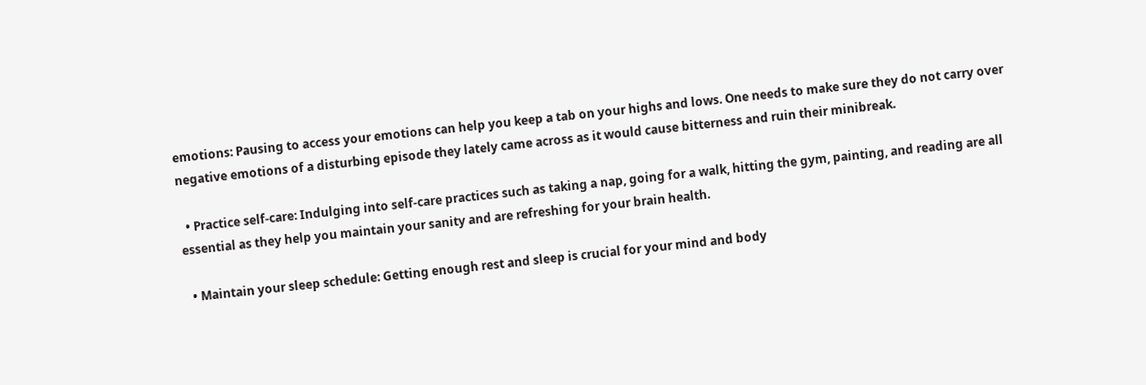emotions: Pausing to access your emotions can help you keep a tab on your highs and lows. One needs to make sure they do not carry over negative emotions of a disturbing episode they lately came across as it would cause bitterness and ruin their minibreak.

  • Practice self-care: Indulging into self-care practices such as taking a nap, going for a walk, hitting the gym, painting, and reading are all essential as they help you maintain your sanity and are refreshing for your brain health.

  • Maintain your sleep schedule: Getting enough rest and sleep is crucial for your mind and body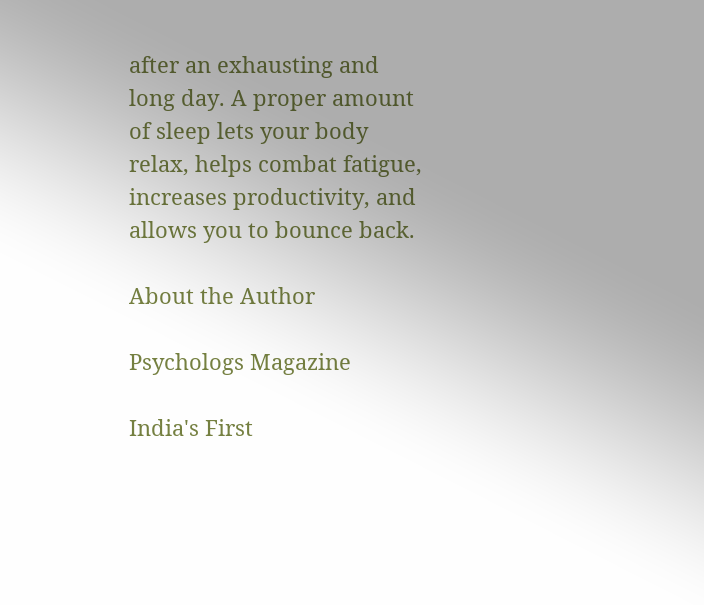after an exhausting and long day. A proper amount of sleep lets your body relax, helps combat fatigue, increases productivity, and allows you to bounce back.

About the Author

Psychologs Magazine

India's First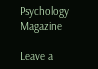Psychology Magazine

Leave a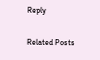Reply

Related Posts